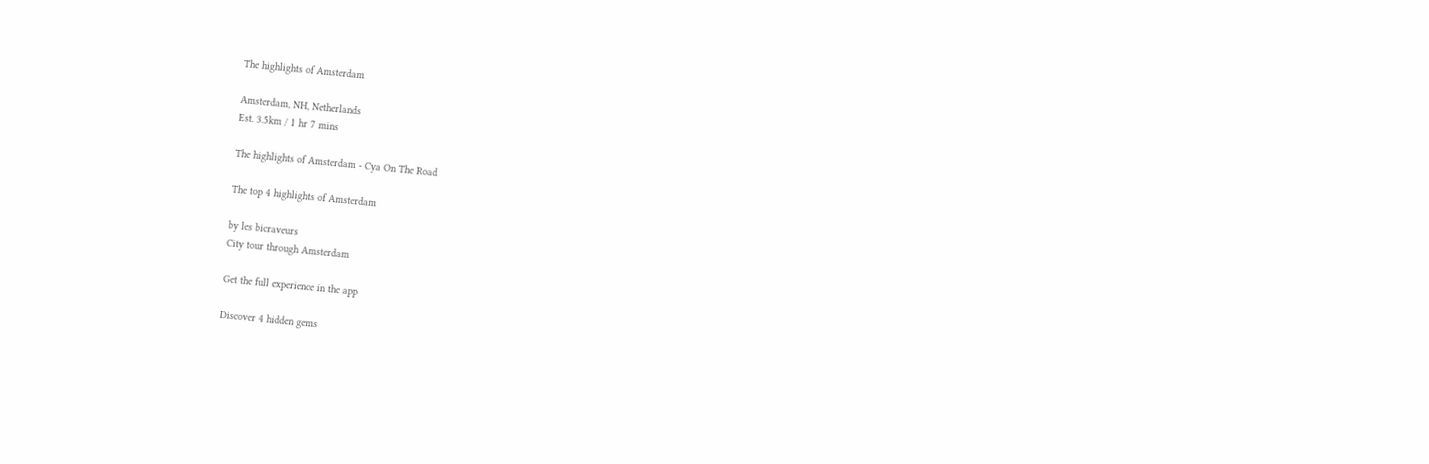The highlights of Amsterdam

Amsterdam, NH, Netherlands
Est. 3.5km / 1 hr 7 mins

The highlights of Amsterdam - Cya On The Road

The top 4 highlights of Amsterdam

by les bicraveurs
City tour through Amsterdam

Get the full experience in the app

Discover 4 hidden gems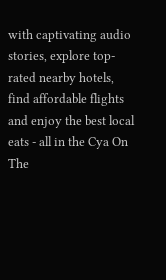with captivating audio stories, explore top-rated nearby hotels, find affordable flights and enjoy the best local eats - all in the Cya On The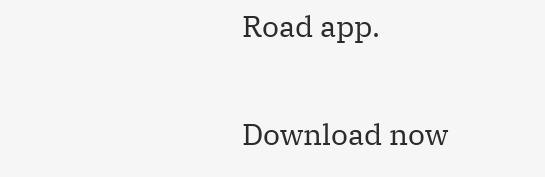Road app.

Download now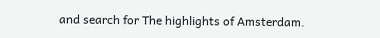and search for The highlights of Amsterdam.